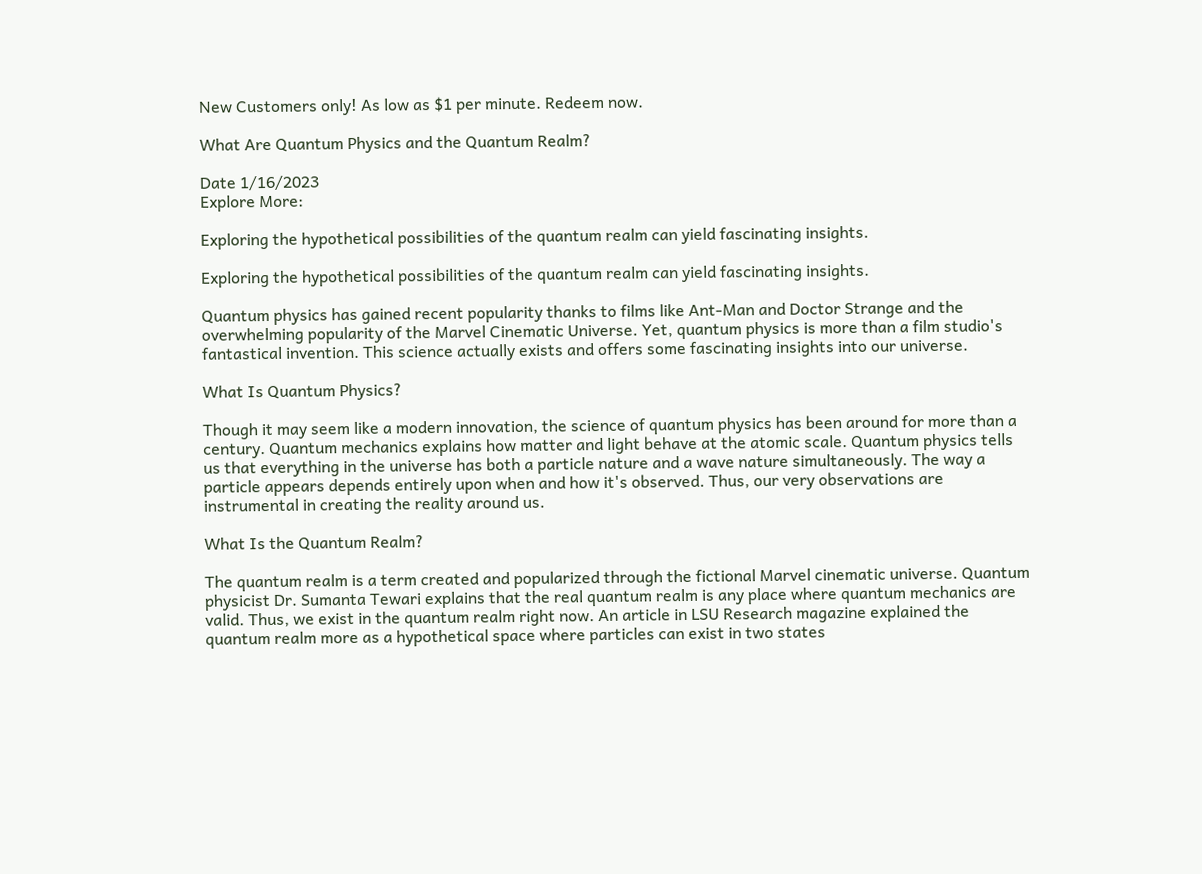New Customers only! As low as $1 per minute. Redeem now.

What Are Quantum Physics and the Quantum Realm?

Date 1/16/2023
Explore More:

Exploring the hypothetical possibilities of the quantum realm can yield fascinating insights.

Exploring the hypothetical possibilities of the quantum realm can yield fascinating insights.

Quantum physics has gained recent popularity thanks to films like Ant-Man and Doctor Strange and the overwhelming popularity of the Marvel Cinematic Universe. Yet, quantum physics is more than a film studio's fantastical invention. This science actually exists and offers some fascinating insights into our universe.

What Is Quantum Physics?

Though it may seem like a modern innovation, the science of quantum physics has been around for more than a century. Quantum mechanics explains how matter and light behave at the atomic scale. Quantum physics tells us that everything in the universe has both a particle nature and a wave nature simultaneously. The way a particle appears depends entirely upon when and how it's observed. Thus, our very observations are instrumental in creating the reality around us.

What Is the Quantum Realm?

The quantum realm is a term created and popularized through the fictional Marvel cinematic universe. Quantum physicist Dr. Sumanta Tewari explains that the real quantum realm is any place where quantum mechanics are valid. Thus, we exist in the quantum realm right now. An article in LSU Research magazine explained the quantum realm more as a hypothetical space where particles can exist in two states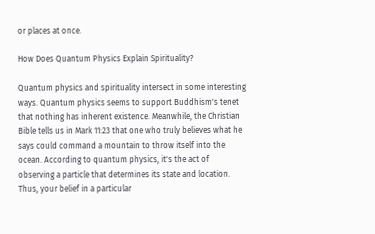or places at once.

How Does Quantum Physics Explain Spirituality?

Quantum physics and spirituality intersect in some interesting ways. Quantum physics seems to support Buddhism's tenet that nothing has inherent existence. Meanwhile, the Christian Bible tells us in Mark 11:23 that one who truly believes what he says could command a mountain to throw itself into the ocean. According to quantum physics, it's the act of observing a particle that determines its state and location. Thus, your belief in a particular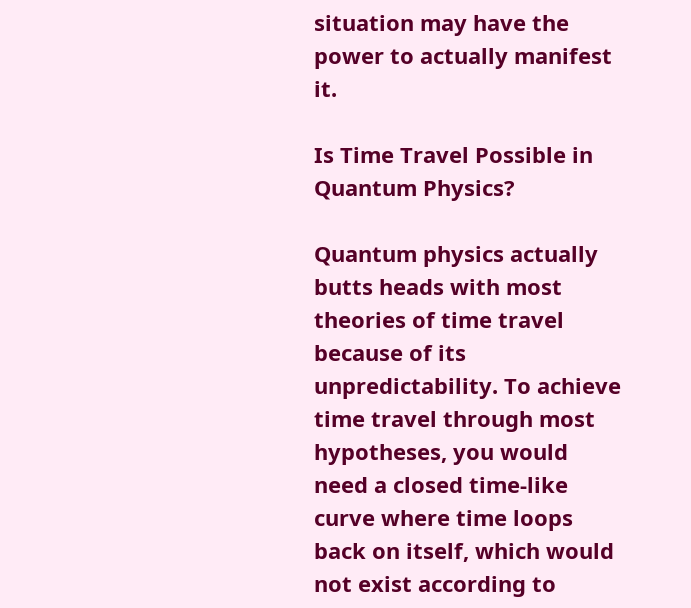situation may have the power to actually manifest it.

Is Time Travel Possible in Quantum Physics?

Quantum physics actually butts heads with most theories of time travel because of its unpredictability. To achieve time travel through most hypotheses, you would need a closed time-like curve where time loops back on itself, which would not exist according to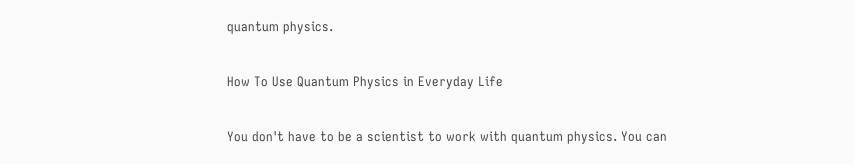quantum physics.

How To Use Quantum Physics in Everyday Life

You don't have to be a scientist to work with quantum physics. You can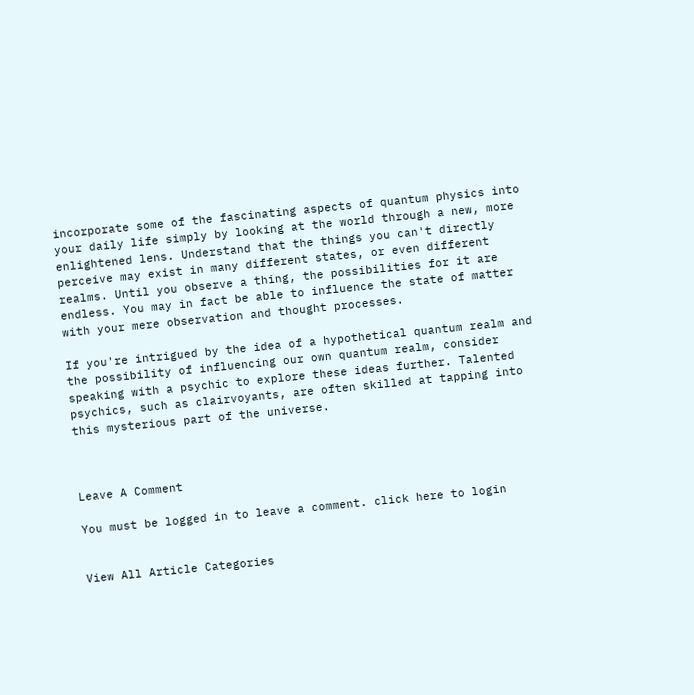incorporate some of the fascinating aspects of quantum physics into your daily life simply by looking at the world through a new, more enlightened lens. Understand that the things you can't directly perceive may exist in many different states, or even different realms. Until you observe a thing, the possibilities for it are endless. You may in fact be able to influence the state of matter with your mere observation and thought processes.

If you're intrigued by the idea of a hypothetical quantum realm and the possibility of influencing our own quantum realm, consider speaking with a psychic to explore these ideas further. Talented psychics, such as clairvoyants, are often skilled at tapping into this mysterious part of the universe.



Leave A Comment

You must be logged in to leave a comment. click here to login


View All Article Categories